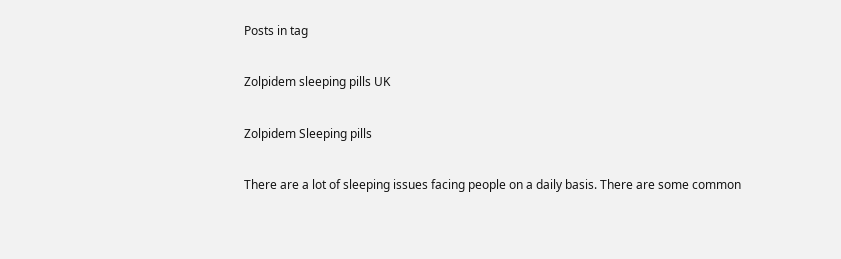Posts in tag

Zolpidem sleeping pills UK

Zolpidem Sleeping pills

There are a lot of sleeping issues facing people on a daily basis. There are some common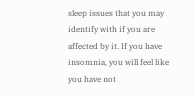sleep issues that you may identify with if you are affected by it. If you have insomnia, you will feel like you have not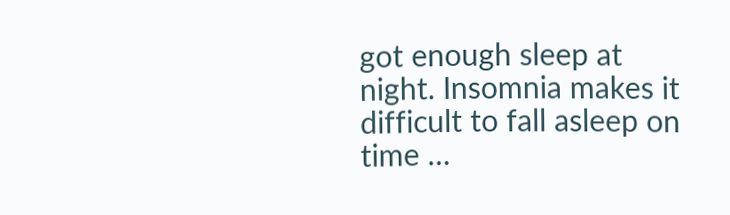got enough sleep at night. Insomnia makes it difficult to fall asleep on time …